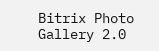Bitrix Photo Gallery 2.0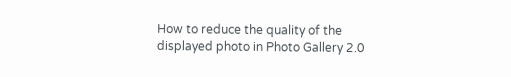How to reduce the quality of the displayed photo in Photo Gallery 2.0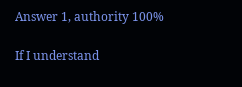Answer 1, authority 100%

If I understand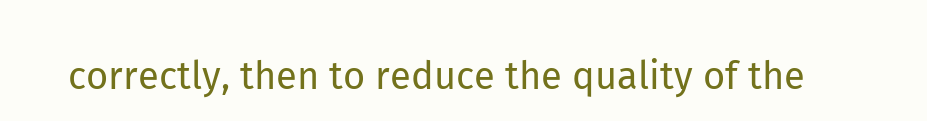correctly, then to reduce the quality of the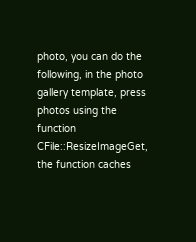photo, you can do the following, in the photo gallery template, press photos using the function CFile::ResizeImageGet, the function caches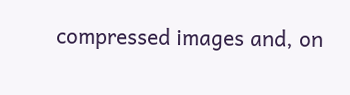compressed images and, on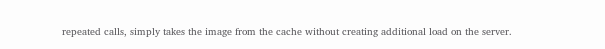repeated calls, simply takes the image from the cache without creating additional load on the server.